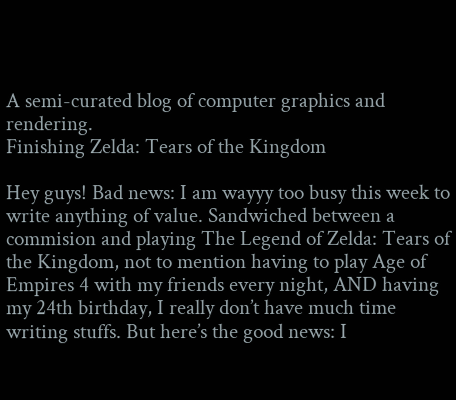A semi-curated blog of computer graphics and rendering.
Finishing Zelda: Tears of the Kingdom

Hey guys! Bad news: I am wayyy too busy this week to write anything of value. Sandwiched between a commision and playing The Legend of Zelda: Tears of the Kingdom, not to mention having to play Age of Empires 4 with my friends every night, AND having my 24th birthday, I really don’t have much time writing stuffs. But here’s the good news: I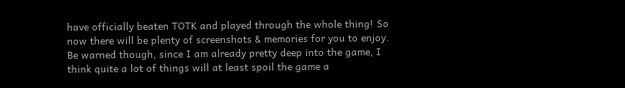have officially beaten TOTK and played through the whole thing! So now there will be plenty of screenshots & memories for you to enjoy. Be warned though, since I am already pretty deep into the game, I think quite a lot of things will at least spoil the game a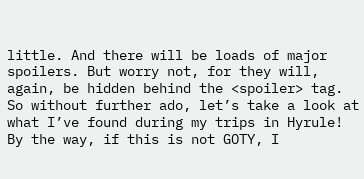little. And there will be loads of major spoilers. But worry not, for they will, again, be hidden behind the <spoiler> tag. So without further ado, let’s take a look at what I’ve found during my trips in Hyrule! By the way, if this is not GOTY, I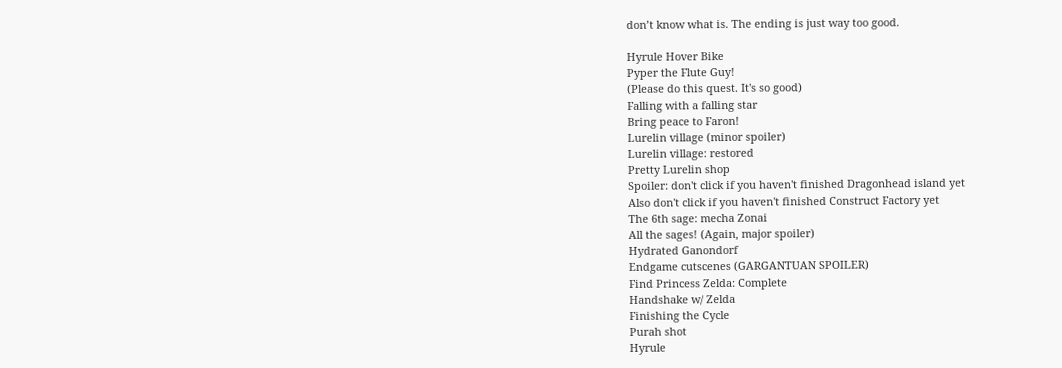don’t know what is. The ending is just way too good.

Hyrule Hover Bike
Pyper the Flute Guy!
(Please do this quest. It's so good)
Falling with a falling star
Bring peace to Faron!
Lurelin village (minor spoiler)
Lurelin village: restored
Pretty Lurelin shop
Spoiler: don't click if you haven't finished Dragonhead island yet
Also don't click if you haven't finished Construct Factory yet
The 6th sage: mecha Zonai
All the sages! (Again, major spoiler)
Hydrated Ganondorf
Endgame cutscenes (GARGANTUAN SPOILER)
Find Princess Zelda: Complete
Handshake w/ Zelda
Finishing the Cycle
Purah shot
Hyrule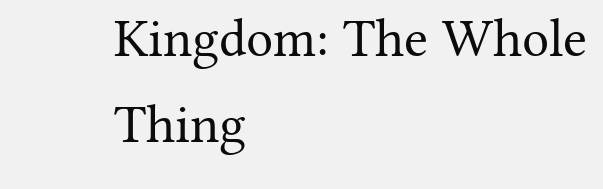Kingdom: The Whole Thing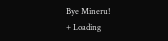Bye Mineru!
+ Loading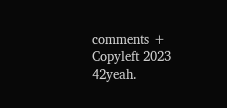comments +
Copyleft 2023 42yeah.